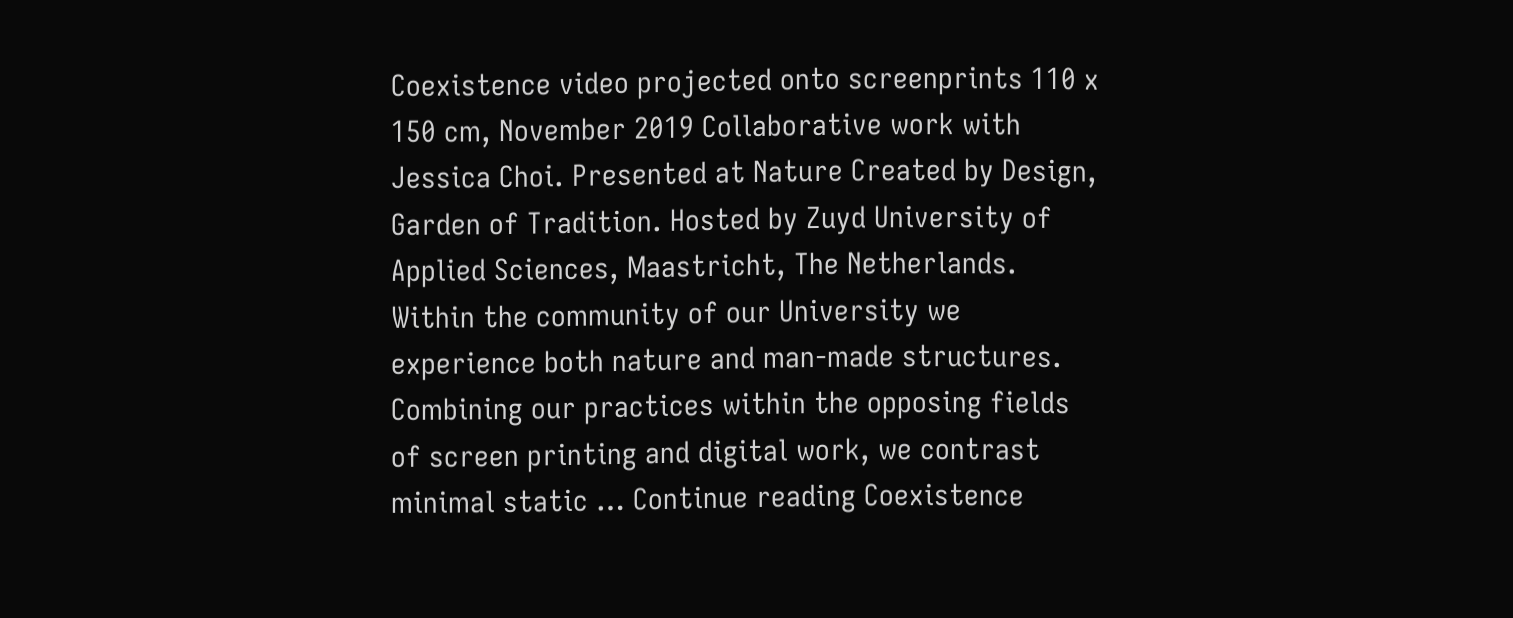Coexistence video projected onto screenprints 110 x 150 cm, November 2019 Collaborative work with Jessica Choi. Presented at Nature Created by Design, Garden of Tradition. Hosted by Zuyd University of Applied Sciences, Maastricht, The Netherlands. Within the community of our University we experience both nature and man-made structures. Combining our practices within the opposing fields of screen printing and digital work, we contrast minimal static … Continue reading Coexistence